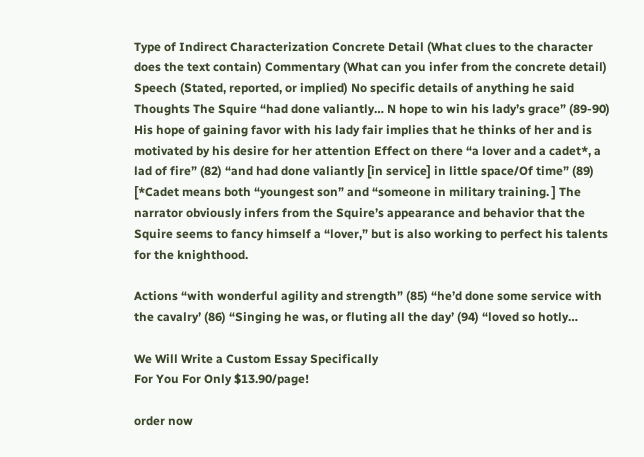Type of Indirect Characterization Concrete Detail (What clues to the character does the text contain) Commentary (What can you infer from the concrete detail) Speech (Stated, reported, or implied) No specific details of anything he said Thoughts The Squire “had done valiantly… N hope to win his lady’s grace” (89-90) His hope of gaining favor with his lady fair implies that he thinks of her and is motivated by his desire for her attention Effect on there “a lover and a cadet*, a lad of fire” (82) “and had done valiantly [in service] in little space/Of time” (89) [*Cadet means both “youngest son” and “someone in military training. ] The narrator obviously infers from the Squire’s appearance and behavior that the Squire seems to fancy himself a “lover,” but is also working to perfect his talents for the knighthood.

Actions “with wonderful agility and strength” (85) “he’d done some service with the cavalry’ (86) “Singing he was, or fluting all the day’ (94) “loved so hotly…

We Will Write a Custom Essay Specifically
For You For Only $13.90/page!

order now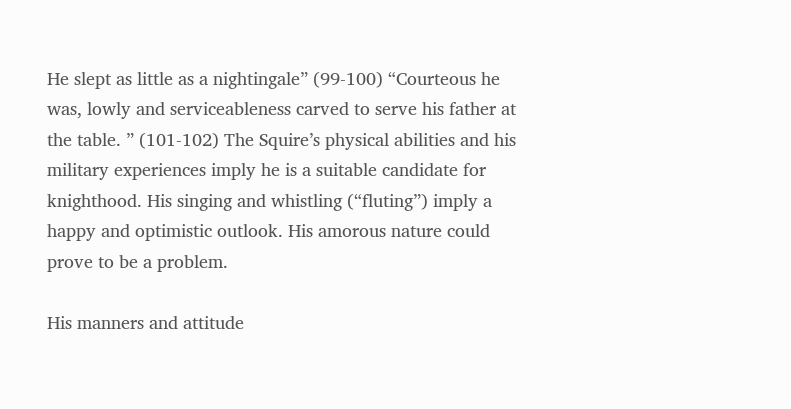He slept as little as a nightingale” (99-100) “Courteous he was, lowly and serviceableness carved to serve his father at the table. ” (101-102) The Squire’s physical abilities and his military experiences imply he is a suitable candidate for knighthood. His singing and whistling (“fluting”) imply a happy and optimistic outlook. His amorous nature could prove to be a problem.

His manners and attitude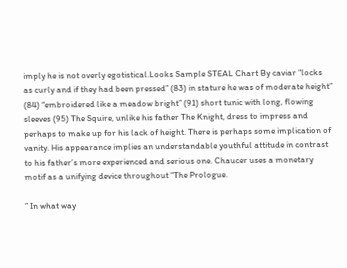imply he is not overly egotistical.Looks Sample STEAL Chart By caviar “locks as curly and if they had been pressed” (83) in stature he was of moderate height” (84) “embroidered like a meadow bright” (91) short tunic with long, flowing sleeves (95) The Squire, unlike his father The Knight, dress to impress and perhaps to make up for his lack of height. There is perhaps some implication of vanity. His appearance implies an understandable youthful attitude in contrast to his father’s more experienced and serious one. Chaucer uses a monetary motif as a unifying device throughout “The Prologue.

” In what way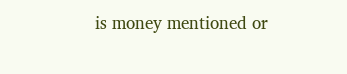is money mentioned or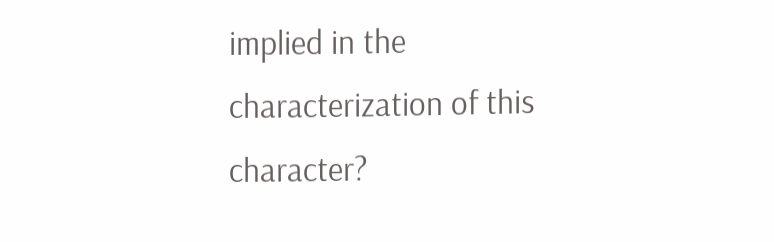implied in the characterization of this character?